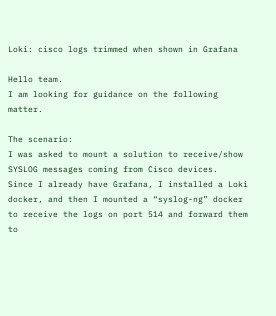Loki: cisco logs trimmed when shown in Grafana

Hello team.
I am looking for guidance on the following matter.

The scenario:
I was asked to mount a solution to receive/show SYSLOG messages coming from Cisco devices.
Since I already have Grafana, I installed a Loki docker, and then I mounted a “syslog-ng” docker to receive the logs on port 514 and forward them to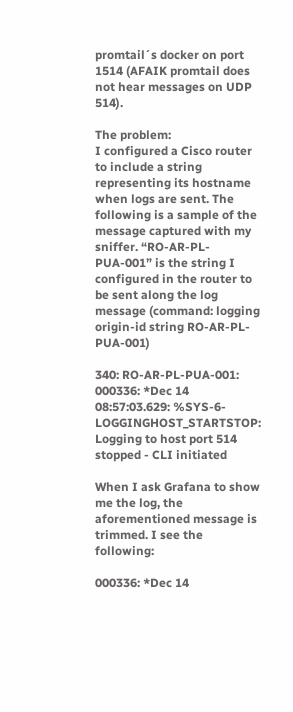promtail´s docker on port 1514 (AFAIK promtail does not hear messages on UDP 514).

The problem:
I configured a Cisco router to include a string representing its hostname when logs are sent. The following is a sample of the message captured with my sniffer. “RO-AR-PL-PUA-001” is the string I configured in the router to be sent along the log message (command: logging origin-id string RO-AR-PL-PUA-001)

340: RO-AR-PL-PUA-001: 000336: *Dec 14 08:57:03.629: %SYS-6-LOGGINGHOST_STARTSTOP: Logging to host port 514 stopped - CLI initiated

When I ask Grafana to show me the log, the aforementioned message is trimmed. I see the following:

000336: *Dec 14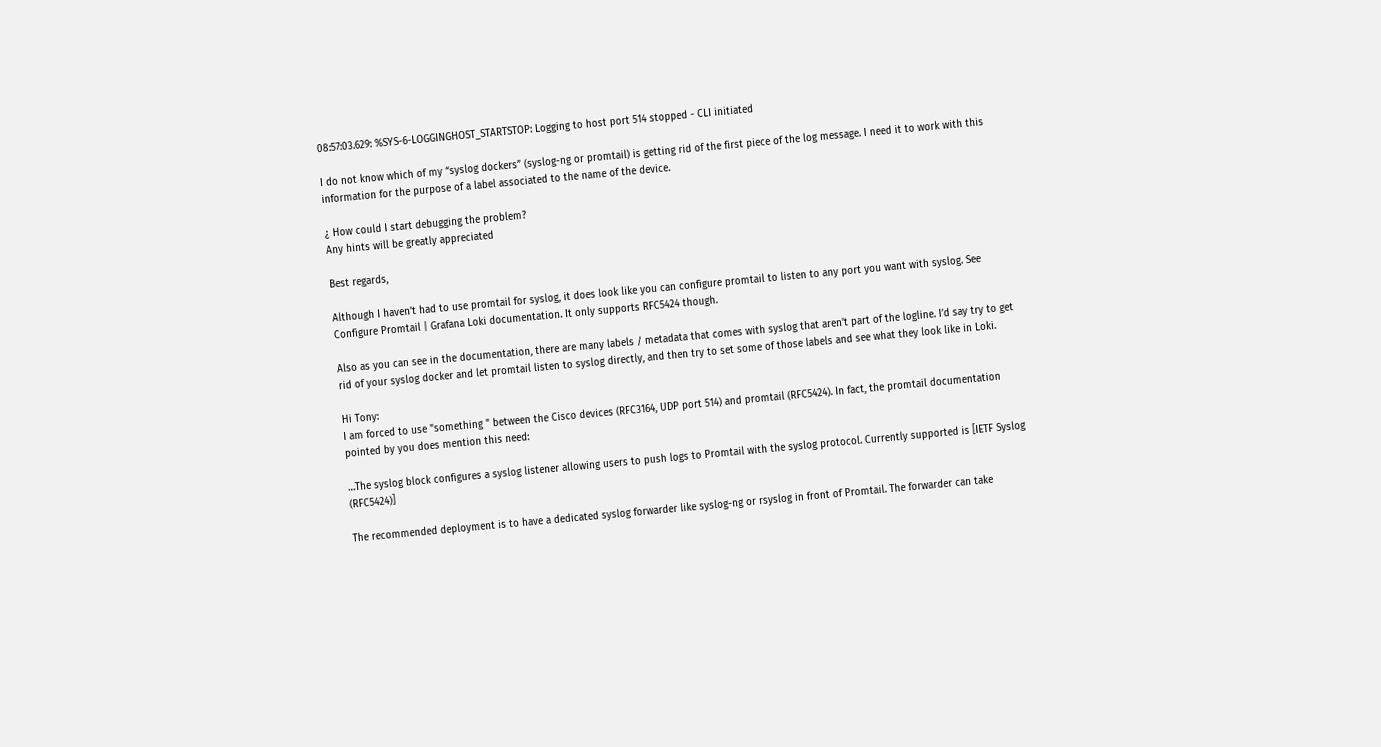08:57:03.629: %SYS-6-LOGGINGHOST_STARTSTOP: Logging to host port 514 stopped - CLI initiated

I do not know which of my “syslog dockers” (syslog-ng or promtail) is getting rid of the first piece of the log message. I need it to work with this information for the purpose of a label associated to the name of the device.

¿ How could I start debugging the problem?
Any hints will be greatly appreciated

Best regards,

Although I haven’t had to use promtail for syslog, it does look like you can configure promtail to listen to any port you want with syslog. See Configure Promtail | Grafana Loki documentation. It only supports RFC5424 though.

Also as you can see in the documentation, there are many labels / metadata that comes with syslog that aren’t part of the logline. I’d say try to get rid of your syslog docker and let promtail listen to syslog directly, and then try to set some of those labels and see what they look like in Loki.

Hi Tony:
I am forced to use "something " between the Cisco devices (RFC3164, UDP port 514) and promtail (RFC5424). In fact, the promtail documentation pointed by you does mention this need:

…The syslog block configures a syslog listener allowing users to push logs to Promtail with the syslog protocol. Currently supported is [IETF Syslog (RFC5424)]

The recommended deployment is to have a dedicated syslog forwarder like syslog-ng or rsyslog in front of Promtail. The forwarder can take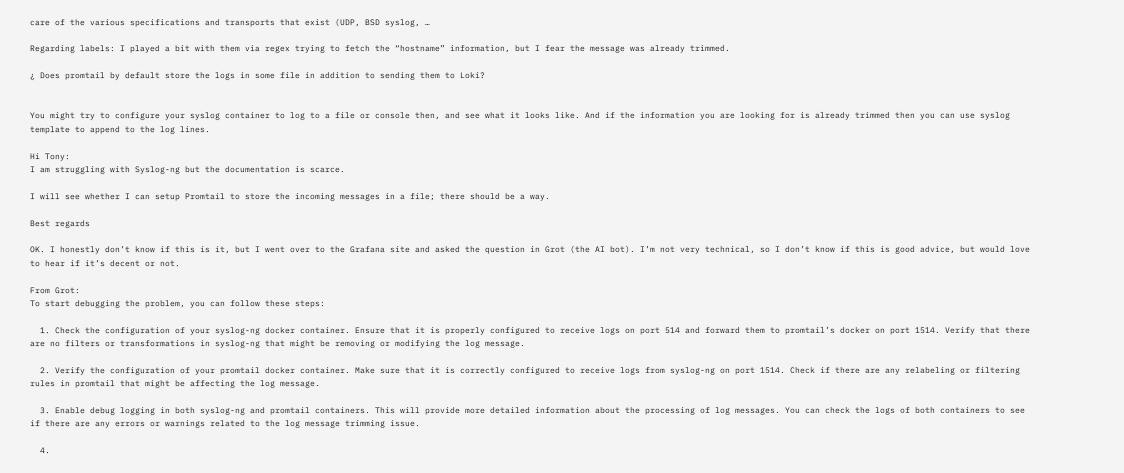care of the various specifications and transports that exist (UDP, BSD syslog, …

Regarding labels: I played a bit with them via regex trying to fetch the “hostname” information, but I fear the message was already trimmed.

¿ Does promtail by default store the logs in some file in addition to sending them to Loki?


You might try to configure your syslog container to log to a file or console then, and see what it looks like. And if the information you are looking for is already trimmed then you can use syslog template to append to the log lines.

Hi Tony:
I am struggling with Syslog-ng but the documentation is scarce.

I will see whether I can setup Promtail to store the incoming messages in a file; there should be a way.

Best regards

OK. I honestly don’t know if this is it, but I went over to the Grafana site and asked the question in Grot (the AI bot). I’m not very technical, so I don’t know if this is good advice, but would love to hear if it’s decent or not.

From Grot:
To start debugging the problem, you can follow these steps:

  1. Check the configuration of your syslog-ng docker container. Ensure that it is properly configured to receive logs on port 514 and forward them to promtail’s docker on port 1514. Verify that there are no filters or transformations in syslog-ng that might be removing or modifying the log message.

  2. Verify the configuration of your promtail docker container. Make sure that it is correctly configured to receive logs from syslog-ng on port 1514. Check if there are any relabeling or filtering rules in promtail that might be affecting the log message.

  3. Enable debug logging in both syslog-ng and promtail containers. This will provide more detailed information about the processing of log messages. You can check the logs of both containers to see if there are any errors or warnings related to the log message trimming issue.

  4.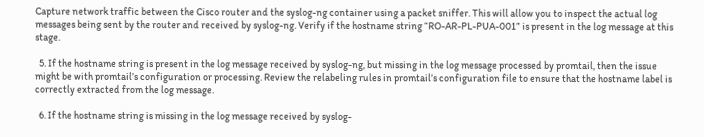Capture network traffic between the Cisco router and the syslog-ng container using a packet sniffer. This will allow you to inspect the actual log messages being sent by the router and received by syslog-ng. Verify if the hostname string “RO-AR-PL-PUA-001” is present in the log message at this stage.

  5. If the hostname string is present in the log message received by syslog-ng, but missing in the log message processed by promtail, then the issue might be with promtail’s configuration or processing. Review the relabeling rules in promtail’s configuration file to ensure that the hostname label is correctly extracted from the log message.

  6. If the hostname string is missing in the log message received by syslog-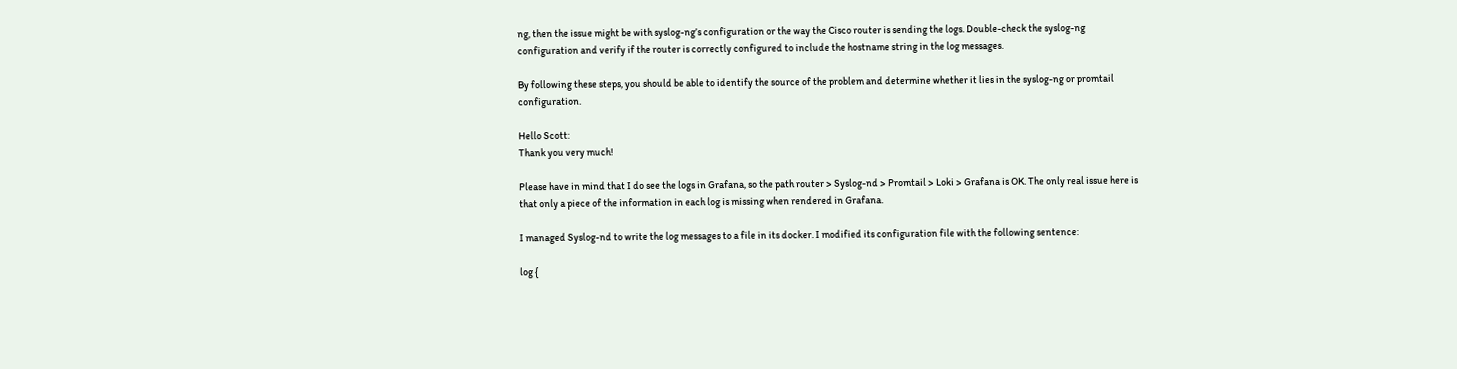ng, then the issue might be with syslog-ng’s configuration or the way the Cisco router is sending the logs. Double-check the syslog-ng configuration and verify if the router is correctly configured to include the hostname string in the log messages.

By following these steps, you should be able to identify the source of the problem and determine whether it lies in the syslog-ng or promtail configuration.

Hello Scott:
Thank you very much!

Please have in mind that I do see the logs in Grafana, so the path router > Syslog-nd > Promtail > Loki > Grafana is OK. The only real issue here is that only a piece of the information in each log is missing when rendered in Grafana.

I managed Syslog-nd to write the log messages to a file in its docker. I modified its configuration file with the following sentence:

log {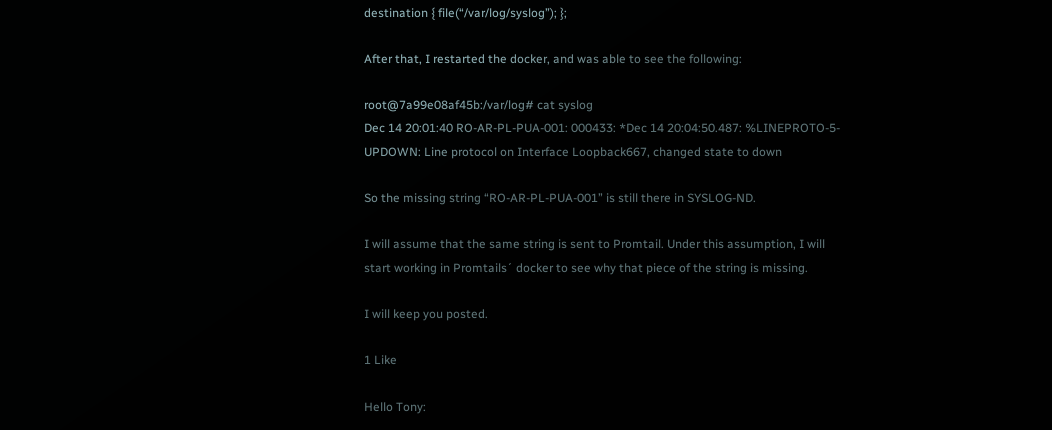destination { file(“/var/log/syslog”); };

After that, I restarted the docker, and was able to see the following:

root@7a99e08af45b:/var/log# cat syslog
Dec 14 20:01:40 RO-AR-PL-PUA-001: 000433: *Dec 14 20:04:50.487: %LINEPROTO-5-UPDOWN: Line protocol on Interface Loopback667, changed state to down

So the missing string “RO-AR-PL-PUA-001” is still there in SYSLOG-ND.

I will assume that the same string is sent to Promtail. Under this assumption, I will start working in Promtails´ docker to see why that piece of the string is missing.

I will keep you posted.

1 Like

Hello Tony: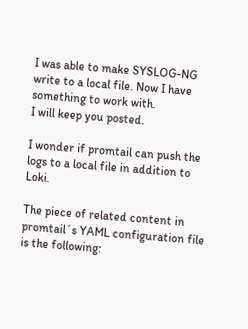I was able to make SYSLOG-NG write to a local file. Now I have something to work with.
I will keep you posted.

I wonder if promtail can push the logs to a local file in addition to Loki.

The piece of related content in promtail´s YAML configuration file is the following: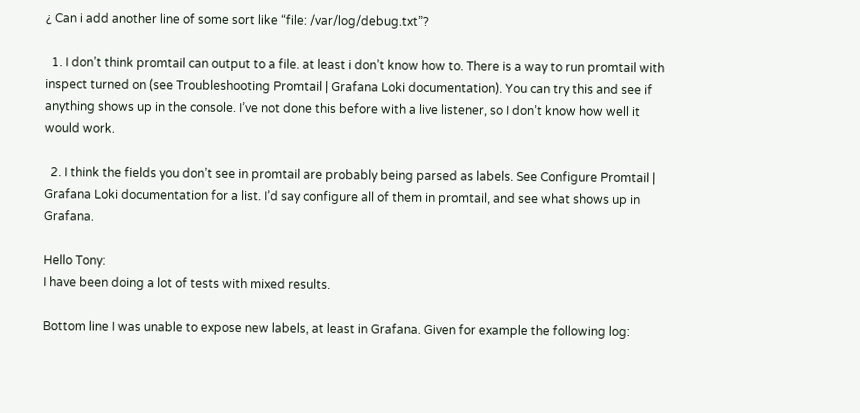¿ Can i add another line of some sort like “file: /var/log/debug.txt”?

  1. I don’t think promtail can output to a file. at least i don’t know how to. There is a way to run promtail with inspect turned on (see Troubleshooting Promtail | Grafana Loki documentation). You can try this and see if anything shows up in the console. I’ve not done this before with a live listener, so I don’t know how well it would work.

  2. I think the fields you don’t see in promtail are probably being parsed as labels. See Configure Promtail | Grafana Loki documentation for a list. I’d say configure all of them in promtail, and see what shows up in Grafana.

Hello Tony:
I have been doing a lot of tests with mixed results.

Bottom line I was unable to expose new labels, at least in Grafana. Given for example the following log: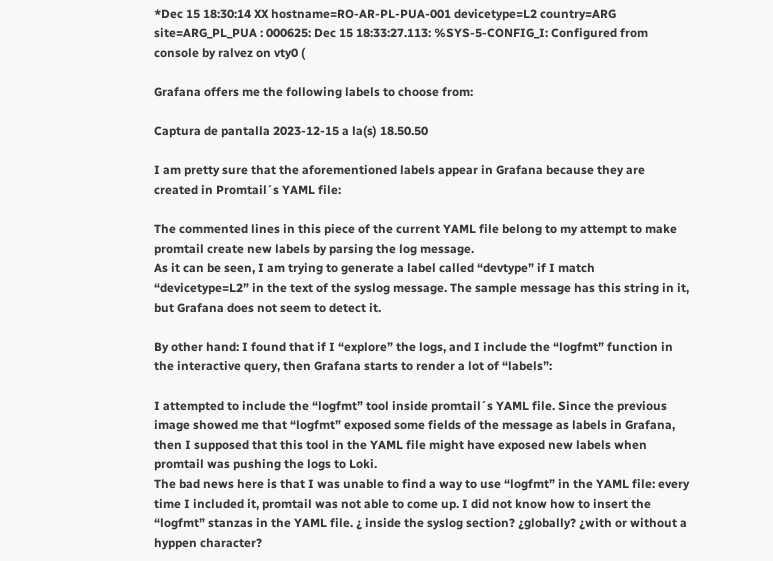*Dec 15 18:30:14 XX hostname=RO-AR-PL-PUA-001 devicetype=L2 country=ARG site=ARG_PL_PUA : 000625: Dec 15 18:33:27.113: %SYS-5-CONFIG_I: Configured from console by ralvez on vty0 (

Grafana offers me the following labels to choose from:

Captura de pantalla 2023-12-15 a la(s) 18.50.50

I am pretty sure that the aforementioned labels appear in Grafana because they are created in Promtail´s YAML file:

The commented lines in this piece of the current YAML file belong to my attempt to make promtail create new labels by parsing the log message.
As it can be seen, I am trying to generate a label called “devtype” if I match “devicetype=L2” in the text of the syslog message. The sample message has this string in it, but Grafana does not seem to detect it.

By other hand: I found that if I “explore” the logs, and I include the “logfmt” function in the interactive query, then Grafana starts to render a lot of “labels”:

I attempted to include the “logfmt” tool inside promtail´s YAML file. Since the previous image showed me that “logfmt” exposed some fields of the message as labels in Grafana, then I supposed that this tool in the YAML file might have exposed new labels when promtail was pushing the logs to Loki.
The bad news here is that I was unable to find a way to use “logfmt” in the YAML file: every time I included it, promtail was not able to come up. I did not know how to insert the “logfmt” stanzas in the YAML file. ¿ inside the syslog section? ¿globally? ¿with or without a hyppen character?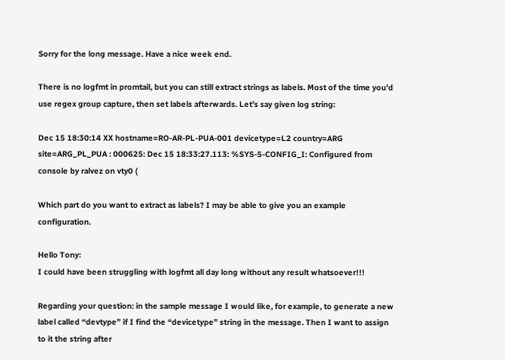Sorry for the long message. Have a nice week end.

There is no logfmt in promtail, but you can still extract strings as labels. Most of the time you’d use regex group capture, then set labels afterwards. Let’s say given log string:

Dec 15 18:30:14 XX hostname=RO-AR-PL-PUA-001 devicetype=L2 country=ARG site=ARG_PL_PUA : 000625: Dec 15 18:33:27.113: %SYS-5-CONFIG_I: Configured from console by ralvez on vty0 (

Which part do you want to extract as labels? I may be able to give you an example configuration.

Hello Tony:
I could have been struggling with logfmt all day long without any result whatsoever!!!

Regarding your question: in the sample message I would like, for example, to generate a new label called “devtype” if I find the “devicetype” string in the message. Then I want to assign to it the string after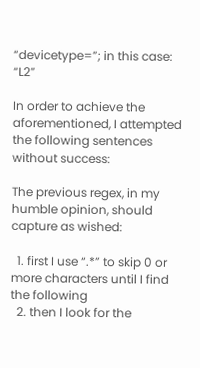“devicetype=”; in this case: “L2”

In order to achieve the aforementioned, I attempted the following sentences without success:

The previous regex, in my humble opinion, should capture as wished:

  1. first I use “.*” to skip 0 or more characters until I find the following
  2. then I look for the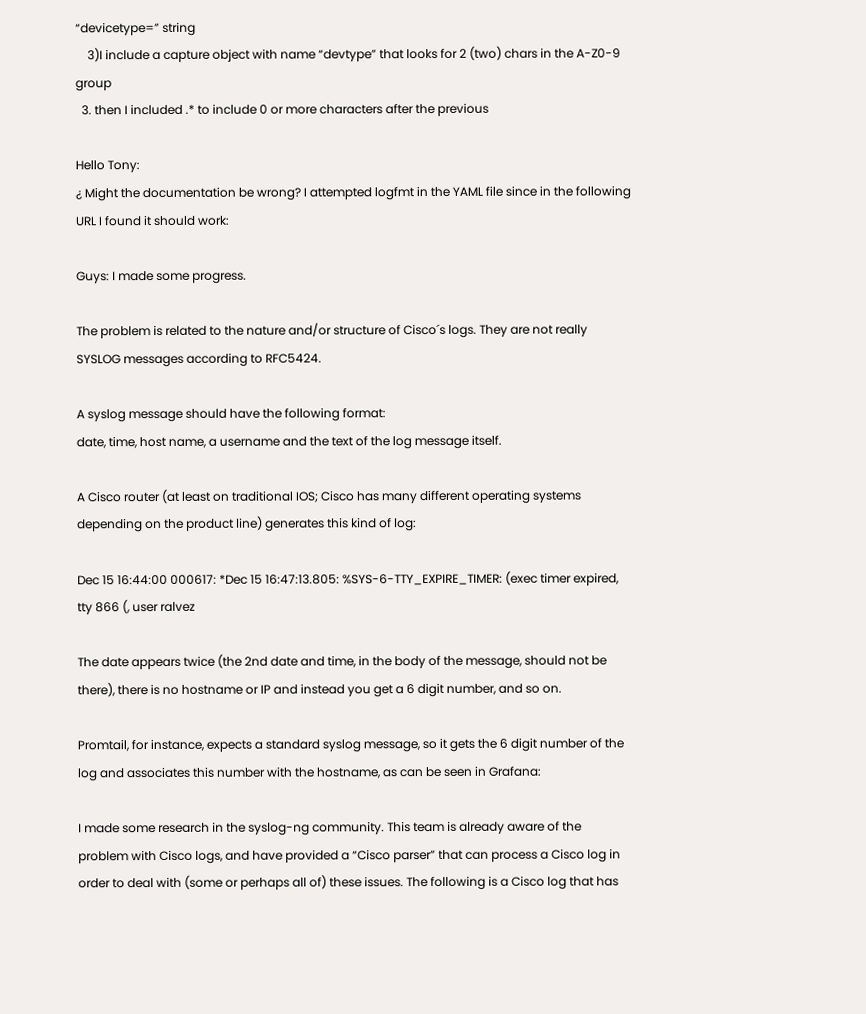“devicetype=” string
    3)I include a capture object with name “devtype” that looks for 2 (two) chars in the A-Z0-9 group
  3. then I included .* to include 0 or more characters after the previous

Hello Tony:
¿ Might the documentation be wrong? I attempted logfmt in the YAML file since in the following URL I found it should work:

Guys: I made some progress.

The problem is related to the nature and/or structure of Cisco´s logs. They are not really SYSLOG messages according to RFC5424.

A syslog message should have the following format:
date, time, host name, a username and the text of the log message itself.

A Cisco router (at least on traditional IOS; Cisco has many different operating systems depending on the product line) generates this kind of log:

Dec 15 16:44:00 000617: *Dec 15 16:47:13.805: %SYS-6-TTY_EXPIRE_TIMER: (exec timer expired, tty 866 (, user ralvez

The date appears twice (the 2nd date and time, in the body of the message, should not be there), there is no hostname or IP and instead you get a 6 digit number, and so on.

Promtail, for instance, expects a standard syslog message, so it gets the 6 digit number of the log and associates this number with the hostname, as can be seen in Grafana:

I made some research in the syslog-ng community. This team is already aware of the problem with Cisco logs, and have provided a “Cisco parser” that can process a Cisco log in order to deal with (some or perhaps all of) these issues. The following is a Cisco log that has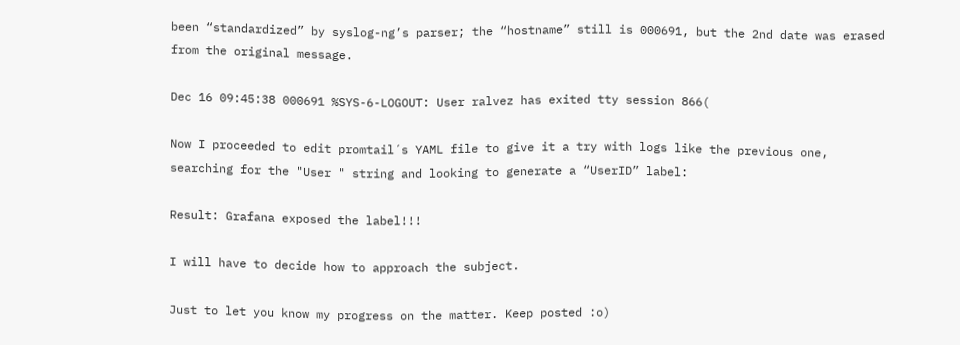been “standardized” by syslog-ng’s parser; the “hostname” still is 000691, but the 2nd date was erased from the original message.

Dec 16 09:45:38 000691 %SYS-6-LOGOUT: User ralvez has exited tty session 866(

Now I proceeded to edit promtail´s YAML file to give it a try with logs like the previous one, searching for the "User " string and looking to generate a “UserID” label:

Result: Grafana exposed the label!!!

I will have to decide how to approach the subject.

Just to let you know my progress on the matter. Keep posted :o)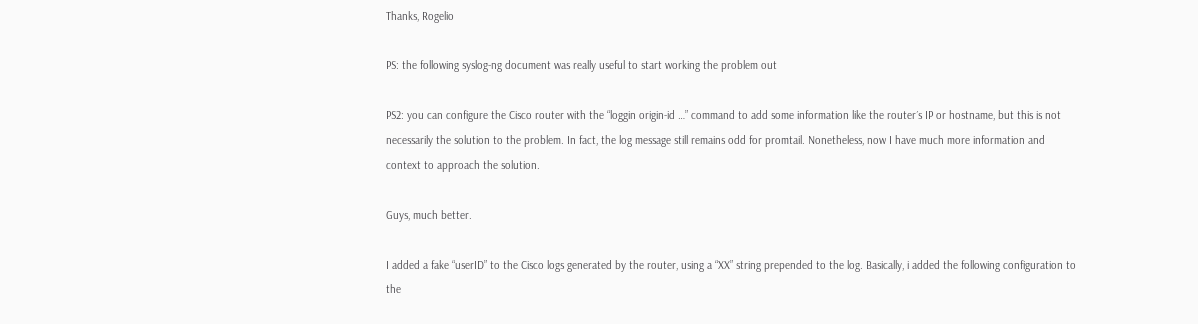Thanks, Rogelio

PS: the following syslog-ng document was really useful to start working the problem out

PS2: you can configure the Cisco router with the “loggin origin-id …” command to add some information like the router´s IP or hostname, but this is not necessarily the solution to the problem. In fact, the log message still remains odd for promtail. Nonetheless, now I have much more information and context to approach the solution.

Guys, much better.

I added a fake “userID” to the Cisco logs generated by the router, using a “XX” string prepended to the log. Basically, i added the following configuration to the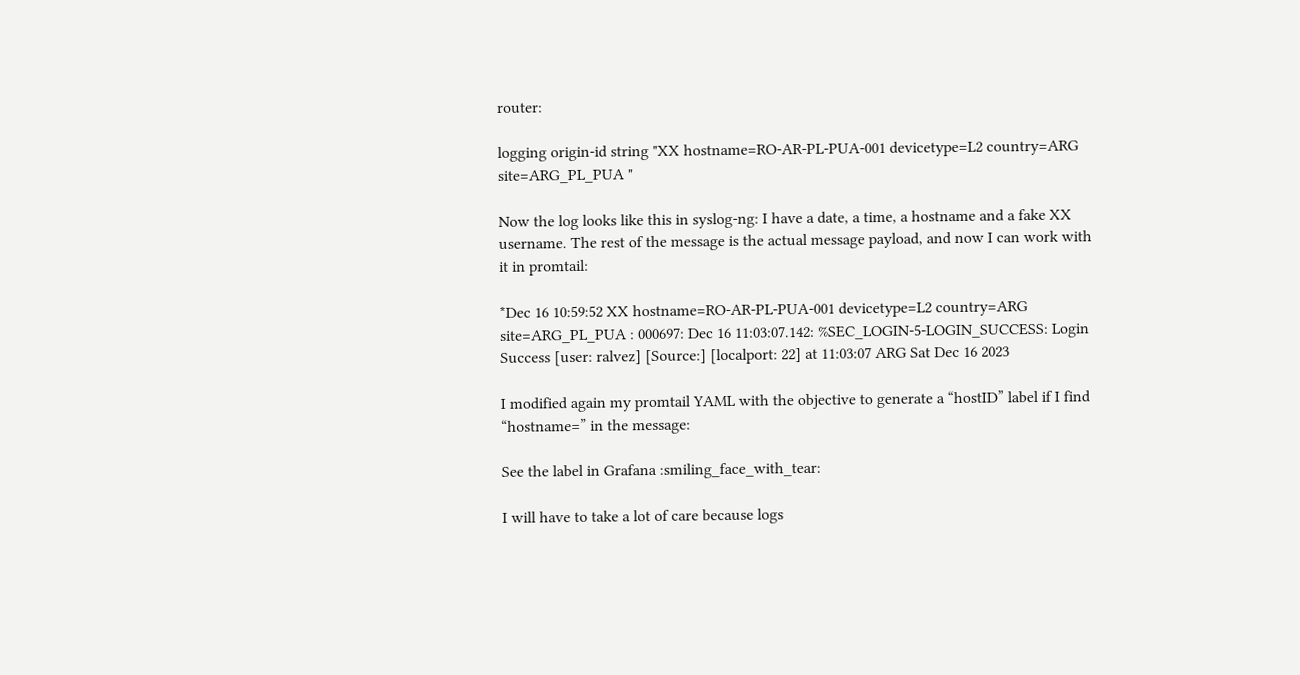router:

logging origin-id string "XX hostname=RO-AR-PL-PUA-001 devicetype=L2 country=ARG site=ARG_PL_PUA "

Now the log looks like this in syslog-ng: I have a date, a time, a hostname and a fake XX username. The rest of the message is the actual message payload, and now I can work with it in promtail:

*Dec 16 10:59:52 XX hostname=RO-AR-PL-PUA-001 devicetype=L2 country=ARG site=ARG_PL_PUA : 000697: Dec 16 11:03:07.142: %SEC_LOGIN-5-LOGIN_SUCCESS: Login Success [user: ralvez] [Source:] [localport: 22] at 11:03:07 ARG Sat Dec 16 2023

I modified again my promtail YAML with the objective to generate a “hostID” label if I find “hostname=” in the message:

See the label in Grafana :smiling_face_with_tear:

I will have to take a lot of care because logs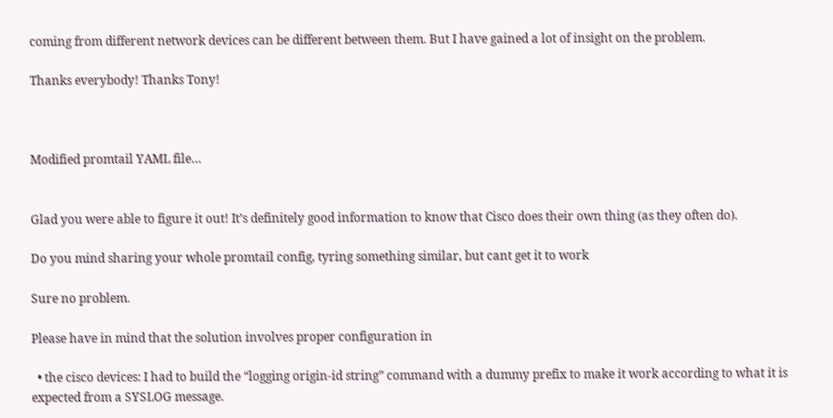coming from different network devices can be different between them. But I have gained a lot of insight on the problem.

Thanks everybody! Thanks Tony!



Modified promtail YAML file…


Glad you were able to figure it out! It’s definitely good information to know that Cisco does their own thing (as they often do).

Do you mind sharing your whole promtail config, tyring something similar, but cant get it to work

Sure no problem.

Please have in mind that the solution involves proper configuration in

  • the cisco devices: I had to build the “logging origin-id string” command with a dummy prefix to make it work according to what it is expected from a SYSLOG message.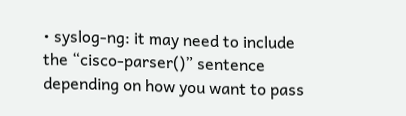• syslog-ng: it may need to include the “cisco-parser()” sentence depending on how you want to pass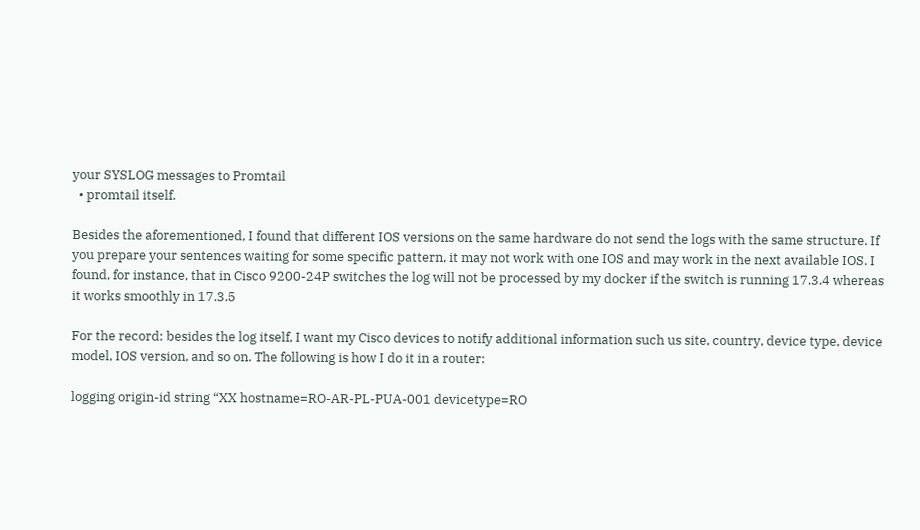your SYSLOG messages to Promtail
  • promtail itself.

Besides the aforementioned, I found that different IOS versions on the same hardware do not send the logs with the same structure. If you prepare your sentences waiting for some specific pattern, it may not work with one IOS and may work in the next available IOS. I found, for instance, that in Cisco 9200-24P switches the log will not be processed by my docker if the switch is running 17.3.4 whereas it works smoothly in 17.3.5

For the record: besides the log itself, I want my Cisco devices to notify additional information such us site, country, device type, device model, IOS version, and so on. The following is how I do it in a router:

logging origin-id string “XX hostname=RO-AR-PL-PUA-001 devicetype=RO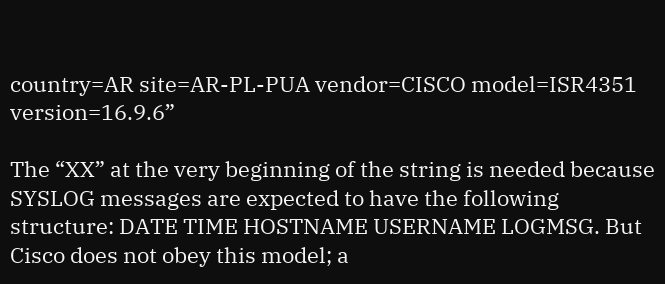country=AR site=AR-PL-PUA vendor=CISCO model=ISR4351 version=16.9.6”

The “XX” at the very beginning of the string is needed because SYSLOG messages are expected to have the following structure: DATE TIME HOSTNAME USERNAME LOGMSG. But Cisco does not obey this model; a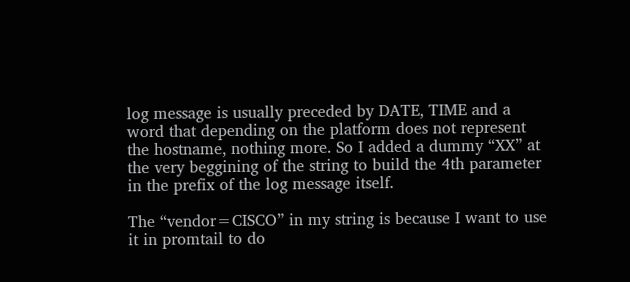log message is usually preceded by DATE, TIME and a word that depending on the platform does not represent the hostname, nothing more. So I added a dummy “XX” at the very beggining of the string to build the 4th parameter in the prefix of the log message itself.

The “vendor=CISCO” in my string is because I want to use it in promtail to do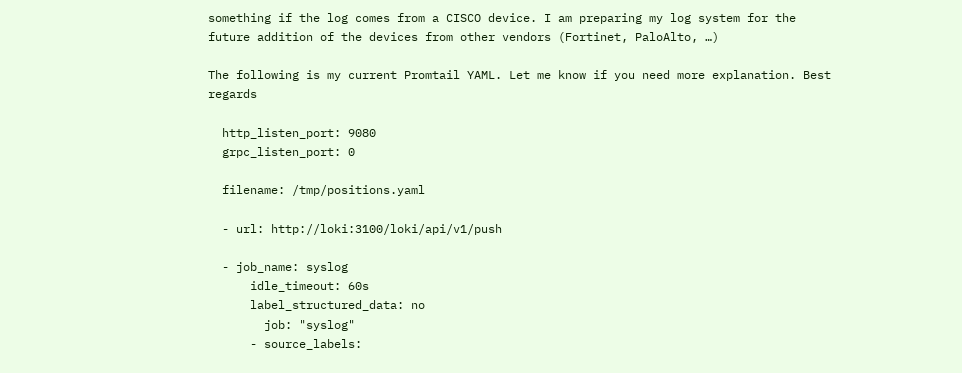something if the log comes from a CISCO device. I am preparing my log system for the future addition of the devices from other vendors (Fortinet, PaloAlto, …)

The following is my current Promtail YAML. Let me know if you need more explanation. Best regards

  http_listen_port: 9080
  grpc_listen_port: 0

  filename: /tmp/positions.yaml

  - url: http://loki:3100/loki/api/v1/push

  - job_name: syslog
      idle_timeout: 60s
      label_structured_data: no
        job: "syslog"
      - source_labels: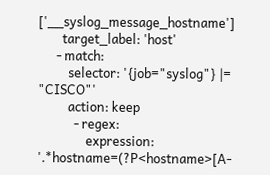['__syslog_message_hostname']
        target_label: 'host'
      - match:
          selector: '{job="syslog"} |= "CISCO"'
          action: keep
            - regex:
                expression: '.*hostname=(?P<hostname>[A-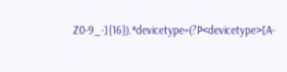Z0-9_-]{16}).*devicetype=(?P<devicetype>[A-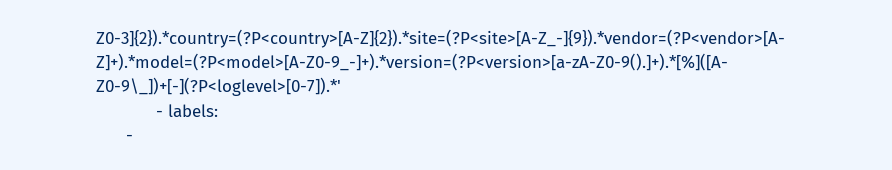Z0-3]{2}).*country=(?P<country>[A-Z]{2}).*site=(?P<site>[A-Z_-]{9}).*vendor=(?P<vendor>[A-Z]+).*model=(?P<model>[A-Z0-9_-]+).*version=(?P<version>[a-zA-Z0-9().]+).*[%]([A-Z0-9\_])+[-](?P<loglevel>[0-7]).*'
            - labels:
      -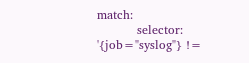match:
          selector: '{job="syslog"} !=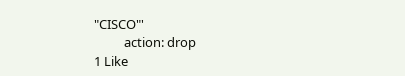"CISCO"'
          action: drop
1 Like